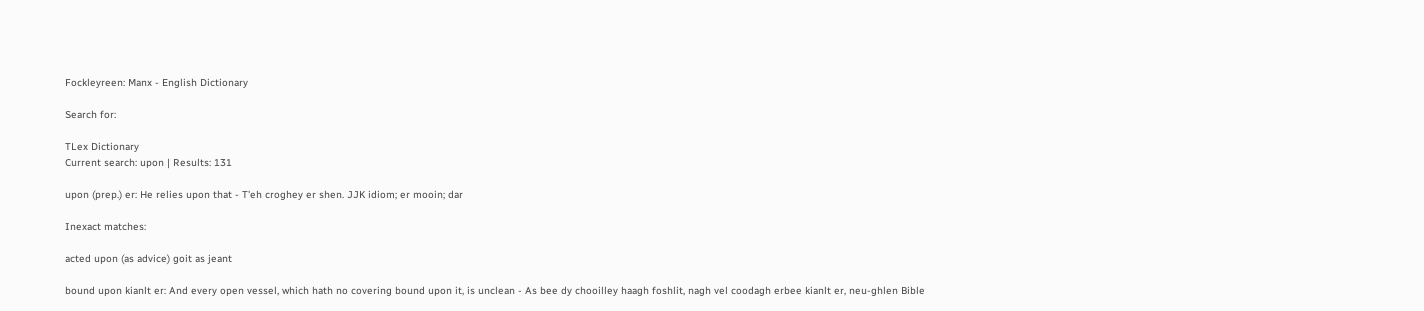Fockleyreen: Manx - English Dictionary

Search for:

TLex Dictionary
Current search: upon | Results: 131

upon (prep.) er: He relies upon that - T'eh croghey er shen. JJK idiom; er mooin; dar

Inexact matches:

acted upon (as advice) goit as jeant

bound upon kianlt er: And every open vessel, which hath no covering bound upon it, is unclean - As bee dy chooilley haagh foshlit, nagh vel coodagh erbee kianlt er, neu-ghlen Bible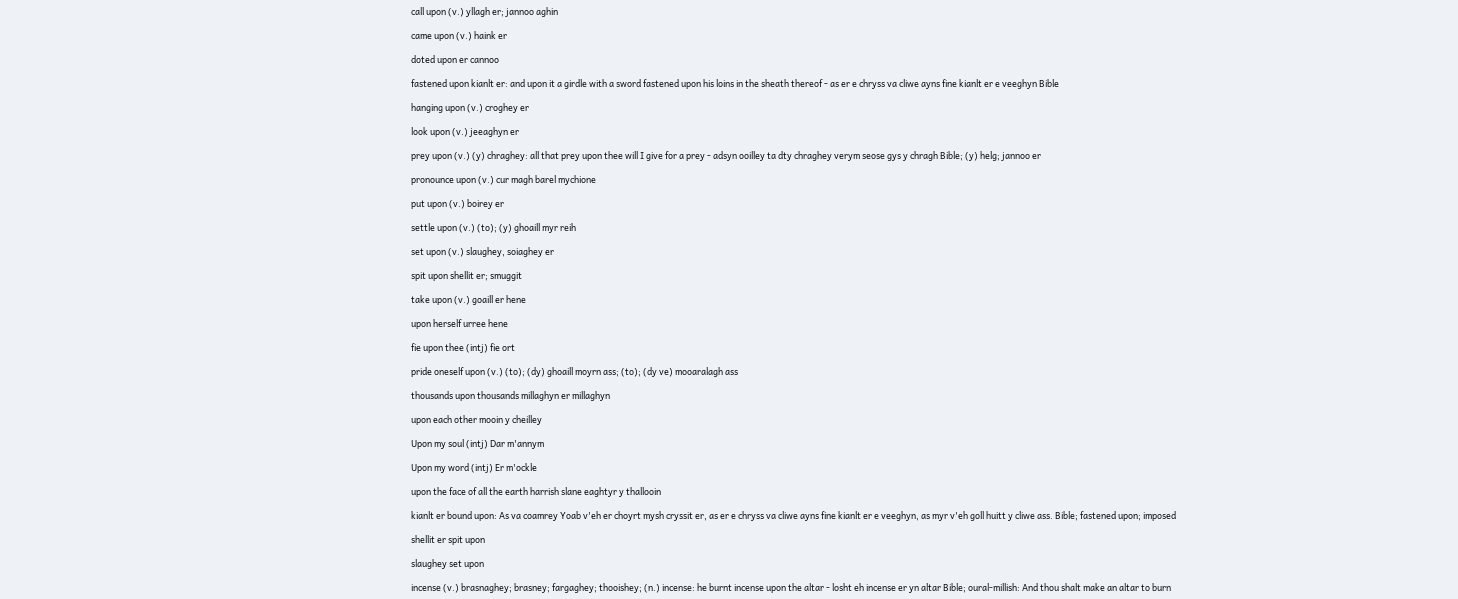call upon (v.) yllagh er; jannoo aghin

came upon (v.) haink er

doted upon er cannoo

fastened upon kianlt er: and upon it a girdle with a sword fastened upon his loins in the sheath thereof - as er e chryss va cliwe ayns fine kianlt er e veeghyn Bible

hanging upon (v.) croghey er

look upon (v.) jeeaghyn er

prey upon (v.) (y) chraghey: all that prey upon thee will I give for a prey - adsyn ooilley ta dty chraghey verym seose gys y chragh Bible; (y) helg; jannoo er

pronounce upon (v.) cur magh barel mychione

put upon (v.) boirey er

settle upon (v.) (to); (y) ghoaill myr reih

set upon (v.) slaughey, soiaghey er

spit upon shellit er; smuggit

take upon (v.) goaill er hene

upon herself urree hene

fie upon thee (intj) fie ort

pride oneself upon (v.) (to); (dy) ghoaill moyrn ass; (to); (dy ve) mooaralagh ass

thousands upon thousands millaghyn er millaghyn

upon each other mooin y cheilley

Upon my soul (intj) Dar m'annym

Upon my word (intj) Er m'ockle

upon the face of all the earth harrish slane eaghtyr y thallooin

kianlt er bound upon: As va coamrey Yoab v'eh er choyrt mysh cryssit er, as er e chryss va cliwe ayns fine kianlt er e veeghyn, as myr v'eh goll huitt y cliwe ass. Bible; fastened upon; imposed

shellit er spit upon

slaughey set upon

incense (v.) brasnaghey; brasney; fargaghey; thooishey; (n.) incense: he burnt incense upon the altar - losht eh incense er yn altar Bible; oural-millish: And thou shalt make an altar to burn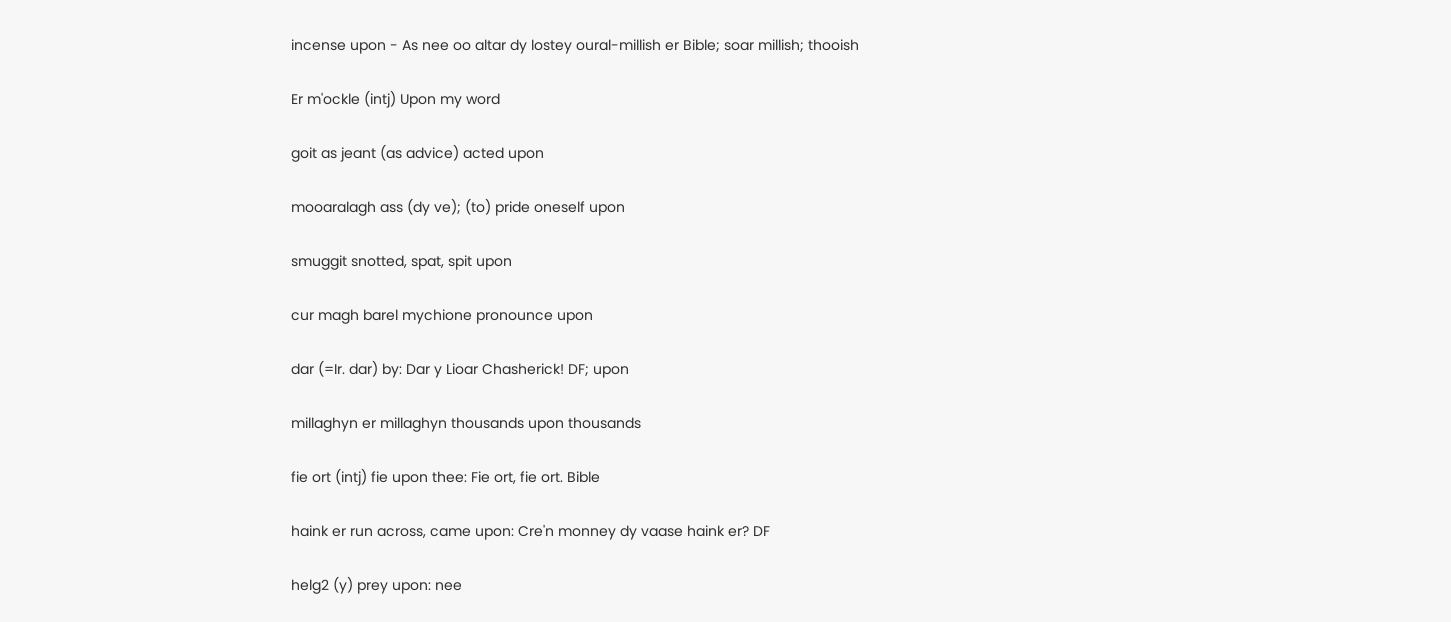incense upon - As nee oo altar dy lostey oural-millish er Bible; soar millish; thooish

Er m'ockle (intj) Upon my word

goit as jeant (as advice) acted upon

mooaralagh ass (dy ve); (to) pride oneself upon

smuggit snotted, spat, spit upon

cur magh barel mychione pronounce upon

dar (=Ir. dar) by: Dar y Lioar Chasherick! DF; upon

millaghyn er millaghyn thousands upon thousands

fie ort (intj) fie upon thee: Fie ort, fie ort. Bible

haink er run across, came upon: Cre'n monney dy vaase haink er? DF

helg2 (y) prey upon: nee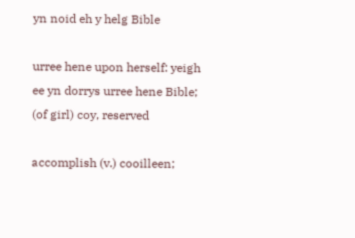yn noid eh y helg Bible

urree hene upon herself: yeigh ee yn dorrys urree hene Bible; (of girl) coy, reserved

accomplish (v.) cooilleen;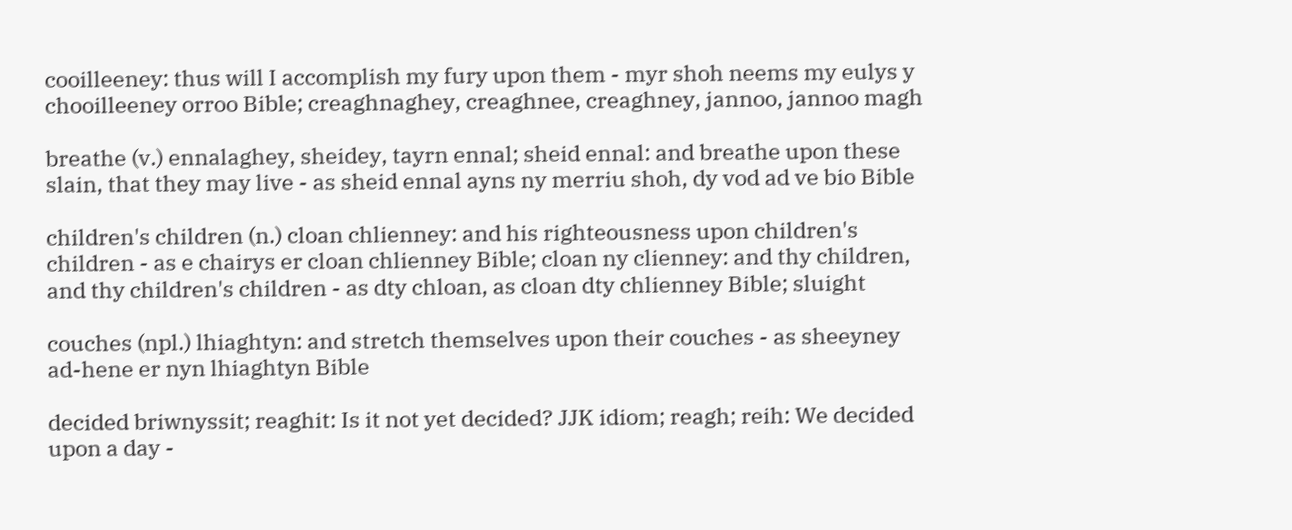cooilleeney: thus will I accomplish my fury upon them - myr shoh neems my eulys y chooilleeney orroo Bible; creaghnaghey, creaghnee, creaghney, jannoo, jannoo magh

breathe (v.) ennalaghey, sheidey, tayrn ennal; sheid ennal: and breathe upon these slain, that they may live - as sheid ennal ayns ny merriu shoh, dy vod ad ve bio Bible

children's children (n.) cloan chlienney: and his righteousness upon children's children - as e chairys er cloan chlienney Bible; cloan ny clienney: and thy children, and thy children's children - as dty chloan, as cloan dty chlienney Bible; sluight

couches (npl.) lhiaghtyn: and stretch themselves upon their couches - as sheeyney ad-hene er nyn lhiaghtyn Bible

decided briwnyssit; reaghit: Is it not yet decided? JJK idiom; reagh; reih: We decided upon a day -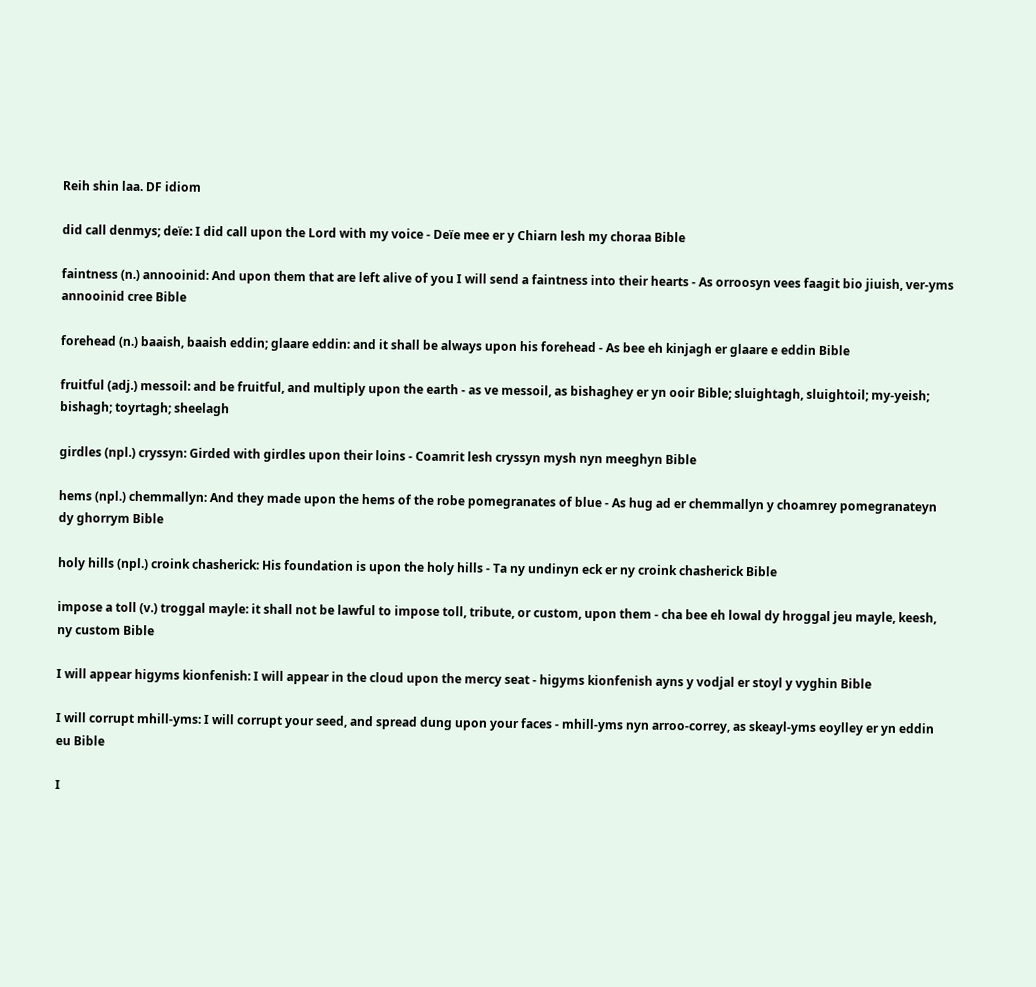Reih shin laa. DF idiom

did call denmys; deïe: I did call upon the Lord with my voice - Deïe mee er y Chiarn lesh my choraa Bible

faintness (n.) annooinid: And upon them that are left alive of you I will send a faintness into their hearts - As orroosyn vees faagit bio jiuish, ver-yms annooinid cree Bible

forehead (n.) baaish, baaish eddin; glaare eddin: and it shall be always upon his forehead - As bee eh kinjagh er glaare e eddin Bible

fruitful (adj.) messoil: and be fruitful, and multiply upon the earth - as ve messoil, as bishaghey er yn ooir Bible; sluightagh, sluightoil; my-yeish; bishagh; toyrtagh; sheelagh

girdles (npl.) cryssyn: Girded with girdles upon their loins - Coamrit lesh cryssyn mysh nyn meeghyn Bible

hems (npl.) chemmallyn: And they made upon the hems of the robe pomegranates of blue - As hug ad er chemmallyn y choamrey pomegranateyn dy ghorrym Bible

holy hills (npl.) croink chasherick: His foundation is upon the holy hills - Ta ny undinyn eck er ny croink chasherick Bible

impose a toll (v.) troggal mayle: it shall not be lawful to impose toll, tribute, or custom, upon them - cha bee eh lowal dy hroggal jeu mayle, keesh, ny custom Bible

I will appear higyms kionfenish: I will appear in the cloud upon the mercy seat - higyms kionfenish ayns y vodjal er stoyl y vyghin Bible

I will corrupt mhill-yms: I will corrupt your seed, and spread dung upon your faces - mhill-yms nyn arroo-correy, as skeayl-yms eoylley er yn eddin eu Bible

I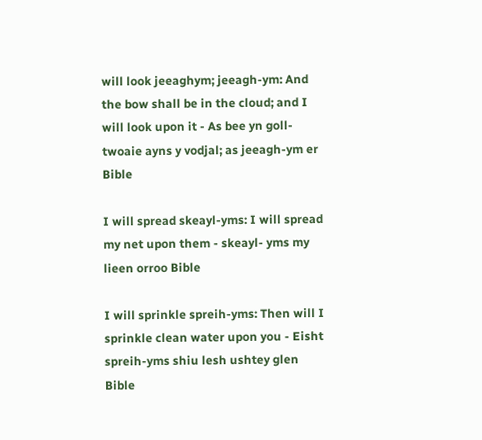will look jeeaghym; jeeagh-ym: And the bow shall be in the cloud; and I will look upon it - As bee yn goll-twoaie ayns y vodjal; as jeeagh-ym er Bible

I will spread skeayl-yms: I will spread my net upon them - skeayl- yms my lieen orroo Bible

I will sprinkle spreih-yms: Then will I sprinkle clean water upon you - Eisht spreih-yms shiu lesh ushtey glen Bible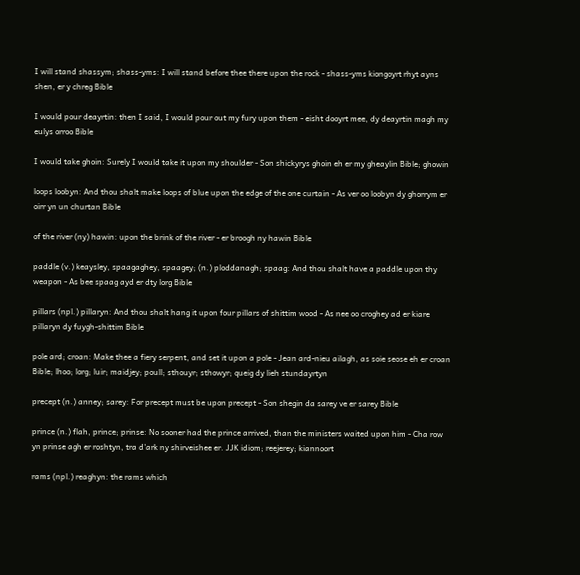I will stand shassym; shass-yms: I will stand before thee there upon the rock - shass-yms kiongoyrt rhyt ayns shen, er y chreg Bible

I would pour deayrtin: then I said, I would pour out my fury upon them - eisht dooyrt mee, dy deayrtin magh my eulys orroo Bible

I would take ghoin: Surely I would take it upon my shoulder - Son shickyrys ghoin eh er my gheaylin Bible; ghowin

loops loobyn: And thou shalt make loops of blue upon the edge of the one curtain - As ver oo loobyn dy ghorrym er oirr yn un churtan Bible

of the river (ny) hawin: upon the brink of the river - er broogh ny hawin Bible

paddle (v.) keaysley, spaagaghey, spaagey; (n.) ploddanagh; spaag: And thou shalt have a paddle upon thy weapon - As bee spaag ayd er dty lorg Bible

pillars (npl.) pillaryn: And thou shalt hang it upon four pillars of shittim wood - As nee oo croghey ad er kiare pillaryn dy fuygh-shittim Bible

pole ard; croan: Make thee a fiery serpent, and set it upon a pole - Jean ard-nieu ailagh, as soie seose eh er croan Bible; lhoo; lorg; luir; maidjey; poull; sthouyr; sthowyr; queig dy lieh stundayrtyn

precept (n.) anney; sarey: For precept must be upon precept - Son shegin da sarey ve er sarey Bible

prince (n.) flah, prince; prinse: No sooner had the prince arrived, than the ministers waited upon him - Cha row yn prinse agh er roshtyn, tra d'ark ny shirveishee er. JJK idiom; reejerey; kiannoort

rams (npl.) reaghyn: the rams which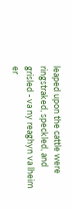leaped upon the cattle were ringstraked, speckled, and grisled - va ny reaghyn va lheim er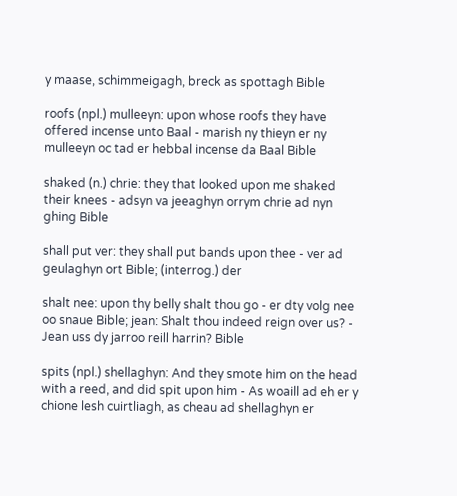y maase, schimmeigagh, breck as spottagh Bible

roofs (npl.) mulleeyn: upon whose roofs they have offered incense unto Baal - marish ny thieyn er ny mulleeyn oc tad er hebbal incense da Baal Bible

shaked (n.) chrie: they that looked upon me shaked their knees - adsyn va jeeaghyn orrym chrie ad nyn ghing Bible

shall put ver: they shall put bands upon thee - ver ad geulaghyn ort Bible; (interrog.) der

shalt nee: upon thy belly shalt thou go - er dty volg nee oo snaue Bible; jean: Shalt thou indeed reign over us? - Jean uss dy jarroo reill harrin? Bible

spits (npl.) shellaghyn: And they smote him on the head with a reed, and did spit upon him - As woaill ad eh er y chione lesh cuirtliagh, as cheau ad shellaghyn er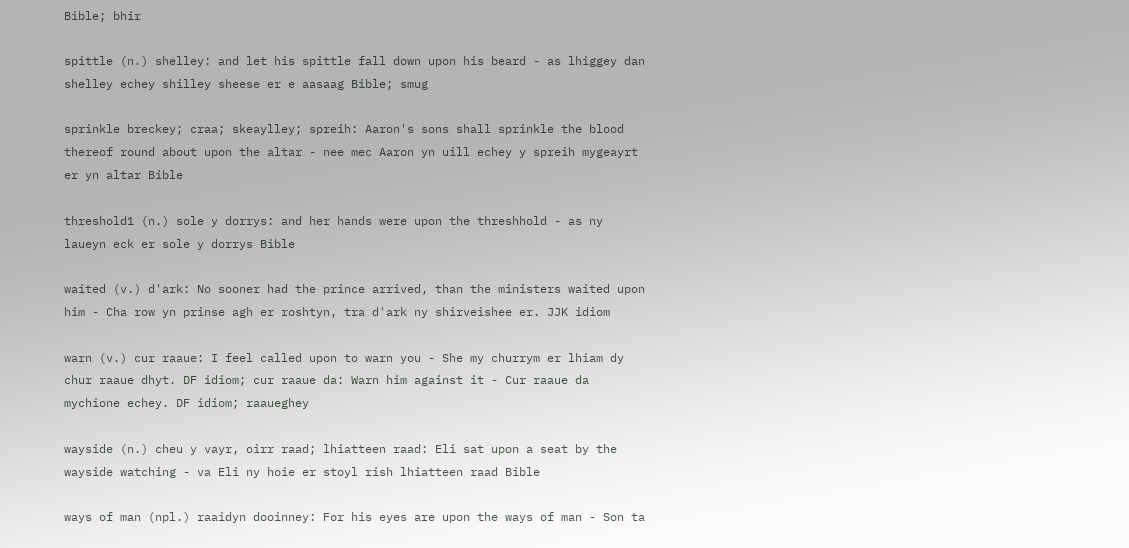Bible; bhir

spittle (n.) shelley: and let his spittle fall down upon his beard - as lhiggey dan shelley echey shilley sheese er e aasaag Bible; smug

sprinkle breckey; craa; skeaylley; spreih: Aaron's sons shall sprinkle the blood thereof round about upon the altar - nee mec Aaron yn uill echey y spreih mygeayrt er yn altar Bible

threshold1 (n.) sole y dorrys: and her hands were upon the threshhold - as ny laueyn eck er sole y dorrys Bible

waited (v.) d'ark: No sooner had the prince arrived, than the ministers waited upon him - Cha row yn prinse agh er roshtyn, tra d'ark ny shirveishee er. JJK idiom

warn (v.) cur raaue: I feel called upon to warn you - She my churrym er lhiam dy chur raaue dhyt. DF idiom; cur raaue da: Warn him against it - Cur raaue da mychione echey. DF idiom; raaueghey

wayside (n.) cheu y vayr, oirr raad; lhiatteen raad: Eli sat upon a seat by the wayside watching - va Eli ny hoie er stoyl rish lhiatteen raad Bible

ways of man (npl.) raaidyn dooinney: For his eyes are upon the ways of man - Son ta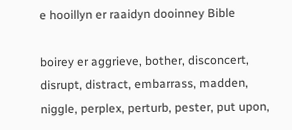e hooillyn er raaidyn dooinney Bible

boirey er aggrieve, bother, disconcert, disrupt, distract, embarrass, madden, niggle, perplex, perturb, pester, put upon,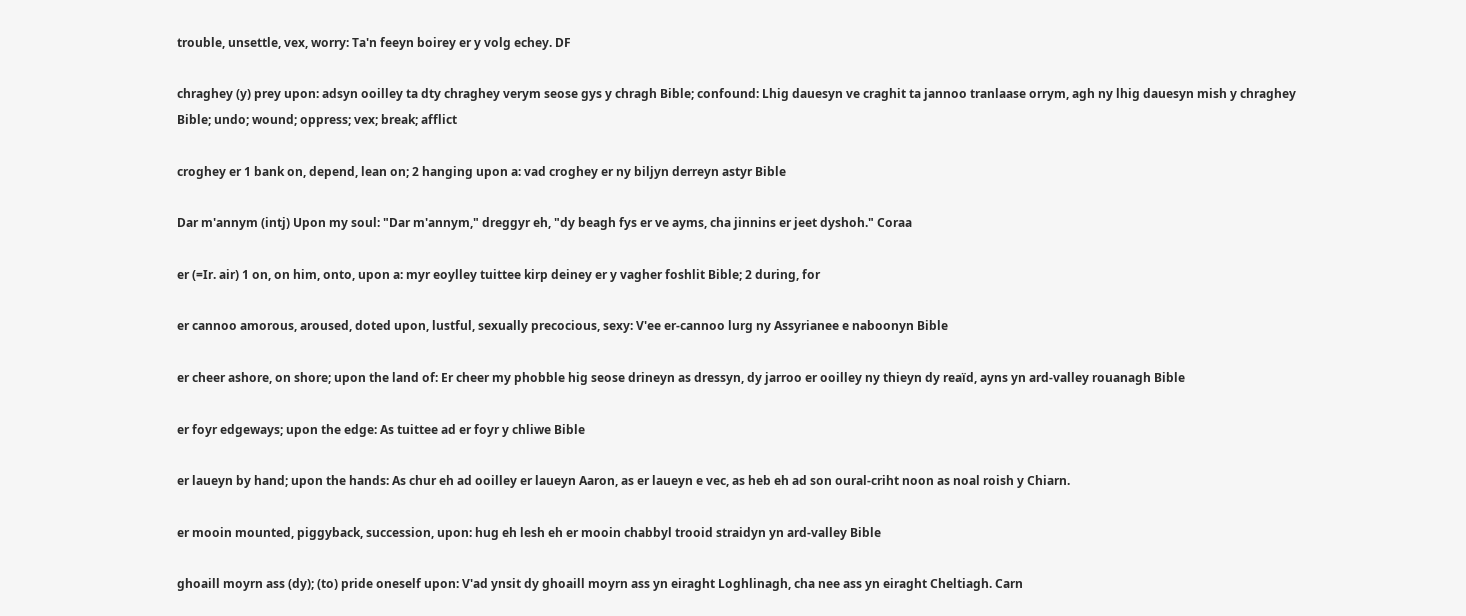trouble, unsettle, vex, worry: Ta'n feeyn boirey er y volg echey. DF

chraghey (y) prey upon: adsyn ooilley ta dty chraghey verym seose gys y chragh Bible; confound: Lhig dauesyn ve craghit ta jannoo tranlaase orrym, agh ny lhig dauesyn mish y chraghey Bible; undo; wound; oppress; vex; break; afflict

croghey er 1 bank on, depend, lean on; 2 hanging upon a: vad croghey er ny biljyn derreyn astyr Bible

Dar m'annym (intj) Upon my soul: "Dar m'annym," dreggyr eh, "dy beagh fys er ve ayms, cha jinnins er jeet dyshoh." Coraa

er (=Ir. air) 1 on, on him, onto, upon a: myr eoylley tuittee kirp deiney er y vagher foshlit Bible; 2 during, for

er cannoo amorous, aroused, doted upon, lustful, sexually precocious, sexy: V'ee er-cannoo lurg ny Assyrianee e naboonyn Bible

er cheer ashore, on shore; upon the land of: Er cheer my phobble hig seose drineyn as dressyn, dy jarroo er ooilley ny thieyn dy reaïd, ayns yn ard-valley rouanagh Bible

er foyr edgeways; upon the edge: As tuittee ad er foyr y chliwe Bible

er laueyn by hand; upon the hands: As chur eh ad ooilley er laueyn Aaron, as er laueyn e vec, as heb eh ad son oural-criht noon as noal roish y Chiarn.

er mooin mounted, piggyback, succession, upon: hug eh lesh eh er mooin chabbyl trooid straidyn yn ard-valley Bible

ghoaill moyrn ass (dy); (to) pride oneself upon: V'ad ynsit dy ghoaill moyrn ass yn eiraght Loghlinagh, cha nee ass yn eiraght Cheltiagh. Carn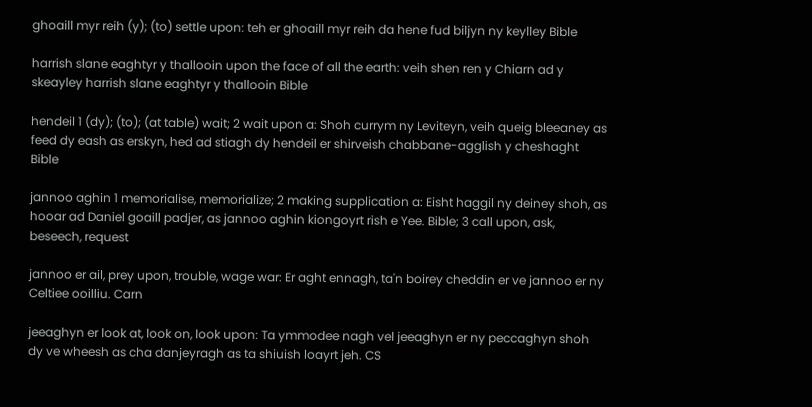ghoaill myr reih (y); (to) settle upon: teh er ghoaill myr reih da hene fud biljyn ny keylley Bible

harrish slane eaghtyr y thallooin upon the face of all the earth: veih shen ren y Chiarn ad y skeayley harrish slane eaghtyr y thallooin Bible

hendeil 1 (dy); (to); (at table) wait; 2 wait upon a: Shoh currym ny Leviteyn, veih queig bleeaney as feed dy eash as erskyn, hed ad stiagh dy hendeil er shirveish chabbane-agglish y cheshaght Bible

jannoo aghin 1 memorialise, memorialize; 2 making supplication a: Eisht haggil ny deiney shoh, as hooar ad Daniel goaill padjer, as jannoo aghin kiongoyrt rish e Yee. Bible; 3 call upon, ask, beseech, request

jannoo er ail, prey upon, trouble, wage war: Er aght ennagh, ta'n boirey cheddin er ve jannoo er ny Celtiee ooilliu. Carn

jeeaghyn er look at, look on, look upon: Ta ymmodee nagh vel jeeaghyn er ny peccaghyn shoh dy ve wheesh as cha danjeyragh as ta shiuish loayrt jeh. CS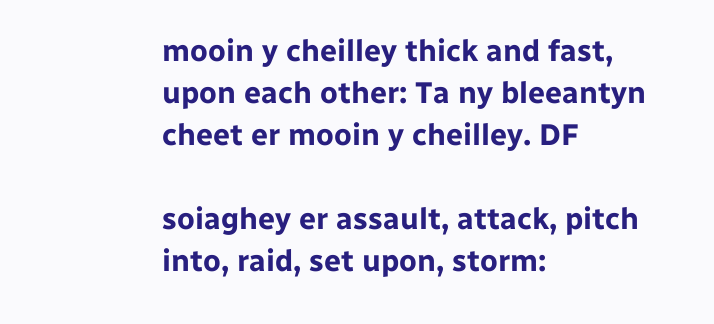mooin y cheilley thick and fast, upon each other: Ta ny bleeantyn cheet er mooin y cheilley. DF

soiaghey er assault, attack, pitch into, raid, set upon, storm: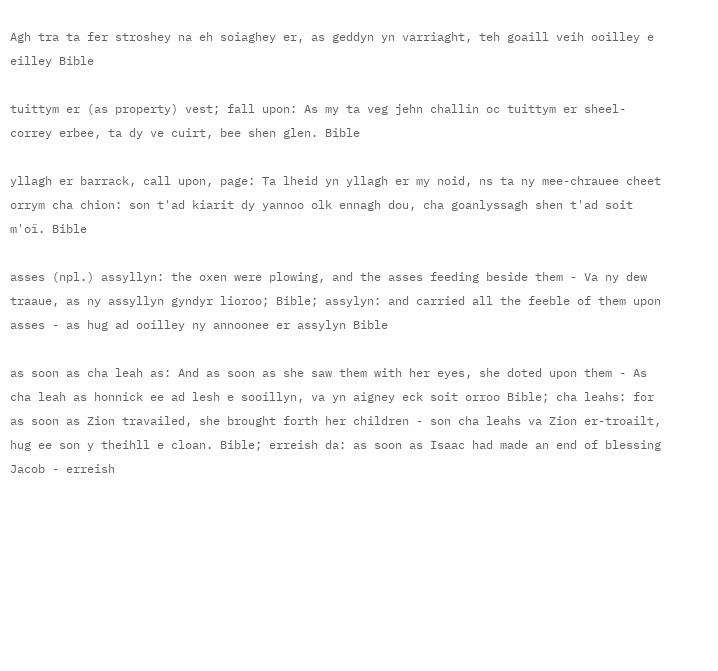Agh tra ta fer stroshey na eh soiaghey er, as geddyn yn varriaght, teh goaill veih ooilley e eilley Bible

tuittym er (as property) vest; fall upon: As my ta veg jehn challin oc tuittym er sheel-correy erbee, ta dy ve cuirt, bee shen glen. Bible

yllagh er barrack, call upon, page: Ta lheid yn yllagh er my noid, ns ta ny mee-chrauee cheet orrym cha chion: son t'ad kiarit dy yannoo olk ennagh dou, cha goanlyssagh shen t'ad soit m'oï. Bible

asses (npl.) assyllyn: the oxen were plowing, and the asses feeding beside them - Va ny dew traaue, as ny assyllyn gyndyr lioroo; Bible; assylyn: and carried all the feeble of them upon asses - as hug ad ooilley ny annoonee er assylyn Bible

as soon as cha leah as: And as soon as she saw them with her eyes, she doted upon them - As cha leah as honnick ee ad lesh e sooillyn, va yn aigney eck soit orroo Bible; cha leahs: for as soon as Zion travailed, she brought forth her children - son cha leahs va Zion er-troailt, hug ee son y theihll e cloan. Bible; erreish da: as soon as Isaac had made an end of blessing Jacob - erreish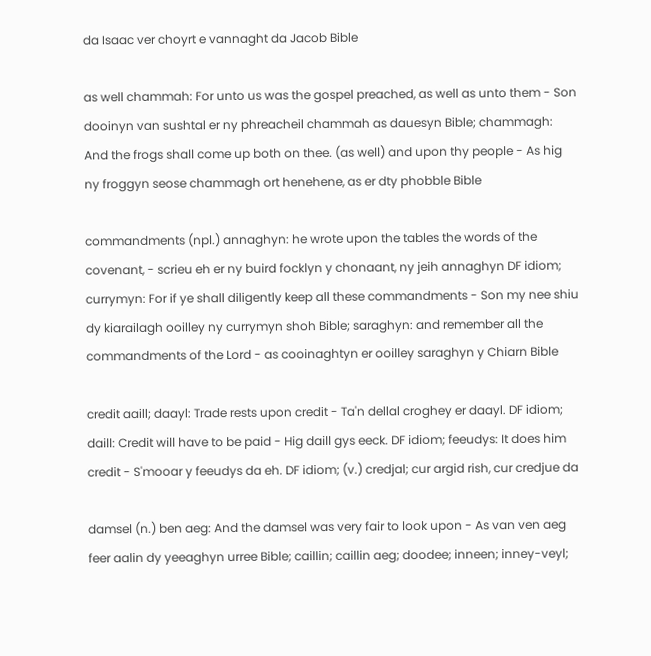da Isaac ver choyrt e vannaght da Jacob Bible

as well chammah: For unto us was the gospel preached, as well as unto them - Son dooinyn van sushtal er ny phreacheil chammah as dauesyn Bible; chammagh: And the frogs shall come up both on thee. (as well) and upon thy people - As hig ny froggyn seose chammagh ort henehene, as er dty phobble Bible

commandments (npl.) annaghyn: he wrote upon the tables the words of the covenant, - scrieu eh er ny buird focklyn y chonaant, ny jeih annaghyn DF idiom; currymyn: For if ye shall diligently keep all these commandments - Son my nee shiu dy kiarailagh ooilley ny currymyn shoh Bible; saraghyn: and remember all the commandments of the Lord - as cooinaghtyn er ooilley saraghyn y Chiarn Bible

credit aaill; daayl: Trade rests upon credit - Ta'n dellal croghey er daayl. DF idiom; daill: Credit will have to be paid - Hig daill gys eeck. DF idiom; feeudys: It does him credit - S'mooar y feeudys da eh. DF idiom; (v.) credjal; cur argid rish, cur credjue da

damsel (n.) ben aeg: And the damsel was very fair to look upon - As van ven aeg feer aalin dy yeeaghyn urree Bible; caillin; caillin aeg; doodee; inneen; inney-veyl;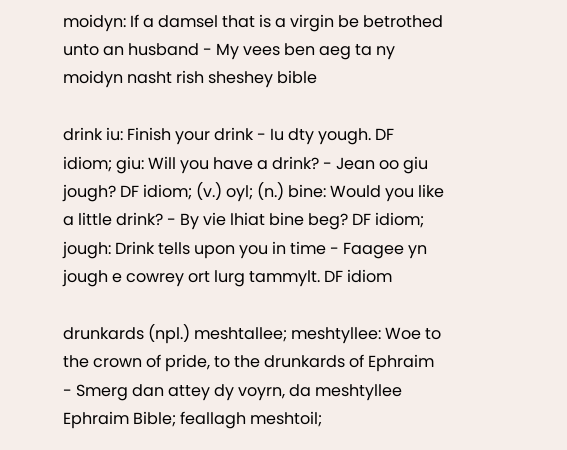moidyn: If a damsel that is a virgin be betrothed unto an husband - My vees ben aeg ta ny moidyn nasht rish sheshey bible

drink iu: Finish your drink - Iu dty yough. DF idiom; giu: Will you have a drink? - Jean oo giu jough? DF idiom; (v.) oyl; (n.) bine: Would you like a little drink? - By vie lhiat bine beg? DF idiom; jough: Drink tells upon you in time - Faagee yn jough e cowrey ort lurg tammylt. DF idiom

drunkards (npl.) meshtallee; meshtyllee: Woe to the crown of pride, to the drunkards of Ephraim - Smerg dan attey dy voyrn, da meshtyllee Ephraim Bible; feallagh meshtoil;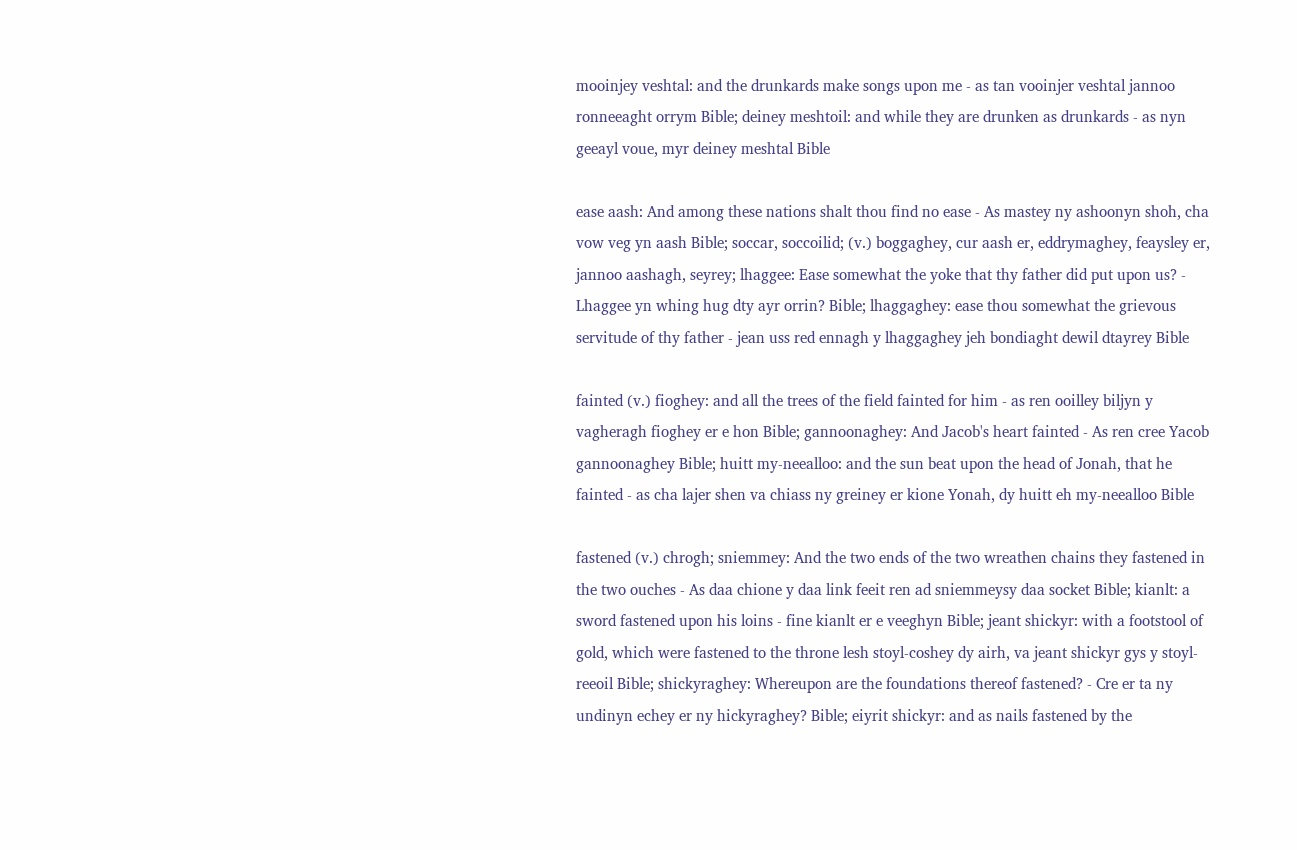mooinjey veshtal: and the drunkards make songs upon me - as tan vooinjer veshtal jannoo ronneeaght orrym Bible; deiney meshtoil: and while they are drunken as drunkards - as nyn geeayl voue, myr deiney meshtal Bible

ease aash: And among these nations shalt thou find no ease - As mastey ny ashoonyn shoh, cha vow veg yn aash Bible; soccar, soccoilid; (v.) boggaghey, cur aash er, eddrymaghey, feaysley er, jannoo aashagh, seyrey; lhaggee: Ease somewhat the yoke that thy father did put upon us? - Lhaggee yn whing hug dty ayr orrin? Bible; lhaggaghey: ease thou somewhat the grievous servitude of thy father - jean uss red ennagh y lhaggaghey jeh bondiaght dewil dtayrey Bible

fainted (v.) fioghey: and all the trees of the field fainted for him - as ren ooilley biljyn y vagheragh fioghey er e hon Bible; gannoonaghey: And Jacob's heart fainted - As ren cree Yacob gannoonaghey Bible; huitt my-neealloo: and the sun beat upon the head of Jonah, that he fainted - as cha lajer shen va chiass ny greiney er kione Yonah, dy huitt eh my-neealloo Bible

fastened (v.) chrogh; sniemmey: And the two ends of the two wreathen chains they fastened in the two ouches - As daa chione y daa link feeit ren ad sniemmeysy daa socket Bible; kianlt: a sword fastened upon his loins - fine kianlt er e veeghyn Bible; jeant shickyr: with a footstool of gold, which were fastened to the throne lesh stoyl-coshey dy airh, va jeant shickyr gys y stoyl-reeoil Bible; shickyraghey: Whereupon are the foundations thereof fastened? - Cre er ta ny undinyn echey er ny hickyraghey? Bible; eiyrit shickyr: and as nails fastened by the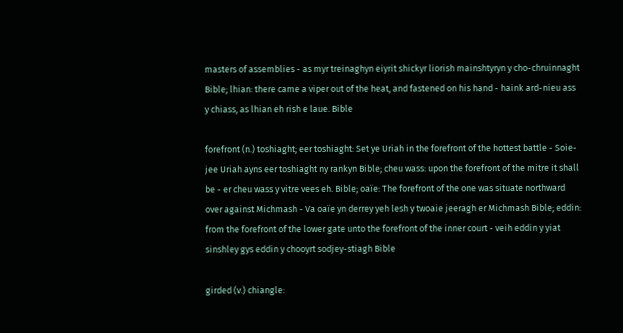masters of assemblies - as myr treinaghyn eiyrit shickyr liorish mainshtyryn y cho-chruinnaght Bible; lhian: there came a viper out of the heat, and fastened on his hand - haink ard-nieu ass y chiass, as lhian eh rish e laue. Bible

forefront (n.) toshiaght; eer toshiaght: Set ye Uriah in the forefront of the hottest battle - Soie-jee Uriah ayns eer toshiaght ny rankyn Bible; cheu wass: upon the forefront of the mitre it shall be - er cheu wass y vitre vees eh. Bible; oaïe: The forefront of the one was situate northward over against Michmash - Va oaïe yn derrey yeh lesh y twoaie jeeragh er Michmash Bible; eddin: from the forefront of the lower gate unto the forefront of the inner court - veih eddin y yiat sinshley gys eddin y chooyrt sodjey-stiagh Bible

girded (v.) chiangle: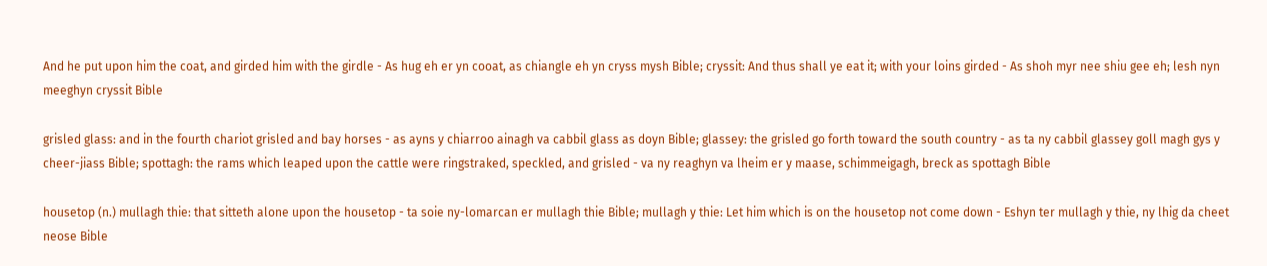And he put upon him the coat, and girded him with the girdle - As hug eh er yn cooat, as chiangle eh yn cryss mysh Bible; cryssit: And thus shall ye eat it; with your loins girded - As shoh myr nee shiu gee eh; lesh nyn meeghyn cryssit Bible

grisled glass: and in the fourth chariot grisled and bay horses - as ayns y chiarroo ainagh va cabbil glass as doyn Bible; glassey: the grisled go forth toward the south country - as ta ny cabbil glassey goll magh gys y cheer-jiass Bible; spottagh: the rams which leaped upon the cattle were ringstraked, speckled, and grisled - va ny reaghyn va lheim er y maase, schimmeigagh, breck as spottagh Bible

housetop (n.) mullagh thie: that sitteth alone upon the housetop - ta soie ny-lomarcan er mullagh thie Bible; mullagh y thie: Let him which is on the housetop not come down - Eshyn ter mullagh y thie, ny lhig da cheet neose Bible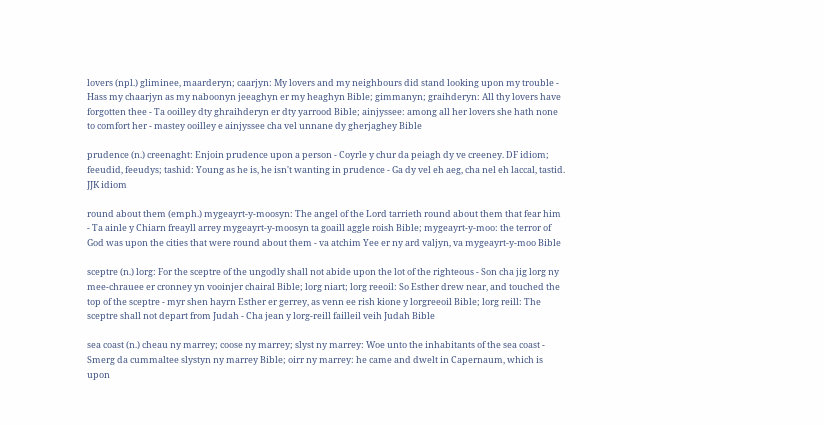lovers (npl.) gliminee, maarderyn; caarjyn: My lovers and my neighbours did stand looking upon my trouble - Hass my chaarjyn as my naboonyn jeeaghyn er my heaghyn Bible; gimmanyn; graihderyn: All thy lovers have forgotten thee - Ta ooilley dty ghraihderyn er dty yarrood Bible; ainjyssee: among all her lovers she hath none to comfort her - mastey ooilley e ainjyssee cha vel unnane dy gherjaghey Bible

prudence (n.) creenaght: Enjoin prudence upon a person - Coyrle y chur da peiagh dy ve creeney. DF idiom; feeudid, feeudys; tashid: Young as he is, he isn't wanting in prudence - Ga dy vel eh aeg, cha nel eh laccal, tastid. JJK idiom

round about them (emph.) mygeayrt-y-moosyn: The angel of the Lord tarrieth round about them that fear him - Ta ainle y Chiarn freayll arrey mygeayrt-y-moosyn ta goaill aggle roish Bible; mygeayrt-y-moo: the terror of God was upon the cities that were round about them - va atchim Yee er ny ard valjyn, va mygeayrt-y-moo Bible

sceptre (n.) lorg: For the sceptre of the ungodly shall not abide upon the lot of the righteous - Son cha jig lorg ny mee-chrauee er cronney yn vooinjer chairal Bible; lorg niart; lorg reeoil: So Esther drew near, and touched the top of the sceptre - myr shen hayrn Esther er gerrey, as venn ee rish kione y lorgreeoil Bible; lorg reill: The sceptre shall not depart from Judah - Cha jean y lorg-reill failleil veih Judah Bible

sea coast (n.) cheau ny marrey; coose ny marrey; slyst ny marrey: Woe unto the inhabitants of the sea coast - Smerg da cummaltee slystyn ny marrey Bible; oirr ny marrey: he came and dwelt in Capernaum, which is upon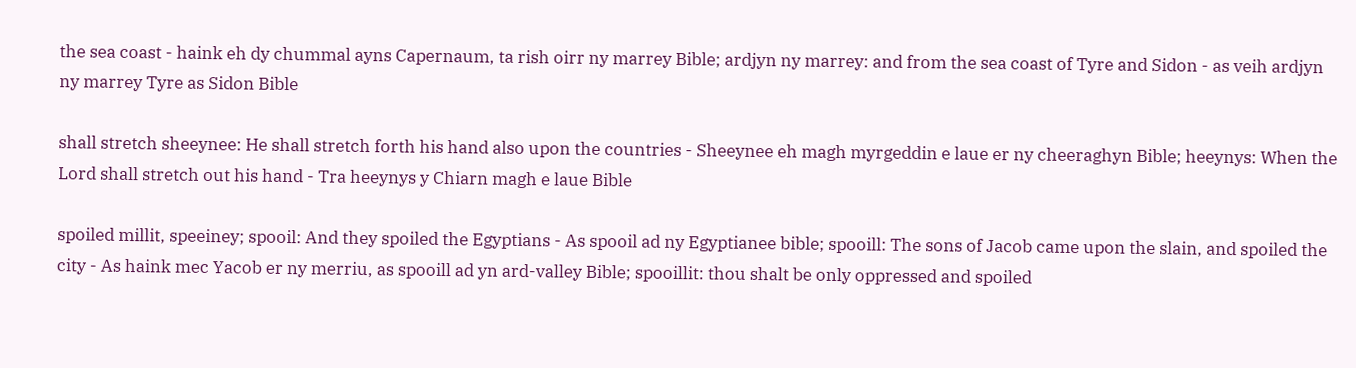the sea coast - haink eh dy chummal ayns Capernaum, ta rish oirr ny marrey Bible; ardjyn ny marrey: and from the sea coast of Tyre and Sidon - as veih ardjyn ny marrey Tyre as Sidon Bible

shall stretch sheeynee: He shall stretch forth his hand also upon the countries - Sheeynee eh magh myrgeddin e laue er ny cheeraghyn Bible; heeynys: When the Lord shall stretch out his hand - Tra heeynys y Chiarn magh e laue Bible

spoiled millit, speeiney; spooil: And they spoiled the Egyptians - As spooil ad ny Egyptianee bible; spooill: The sons of Jacob came upon the slain, and spoiled the city - As haink mec Yacob er ny merriu, as spooill ad yn ard-valley Bible; spooillit: thou shalt be only oppressed and spoiled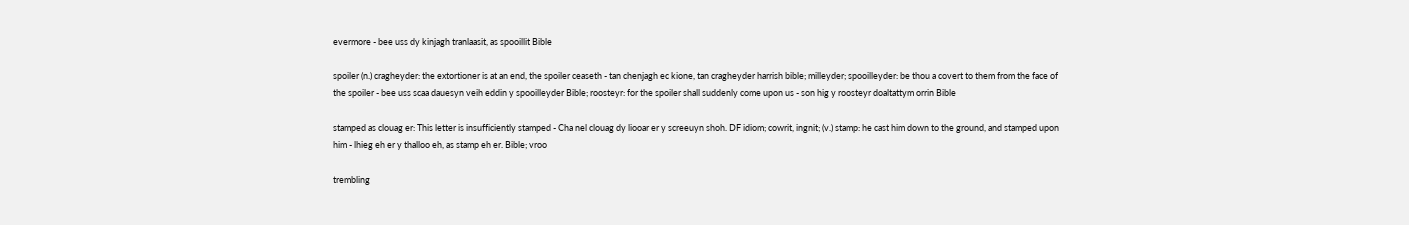evermore - bee uss dy kinjagh tranlaasit, as spooillit Bible

spoiler (n.) cragheyder: the extortioner is at an end, the spoiler ceaseth - tan chenjagh ec kione, tan cragheyder harrish bible; milleyder; spooilleyder: be thou a covert to them from the face of the spoiler - bee uss scaa dauesyn veih eddin y spooilleyder Bible; roosteyr: for the spoiler shall suddenly come upon us - son hig y roosteyr doaltattym orrin Bible

stamped as clouag er: This letter is insufficiently stamped - Cha nel clouag dy liooar er y screeuyn shoh. DF idiom; cowrit, ingnit; (v.) stamp: he cast him down to the ground, and stamped upon him - lhieg eh er y thalloo eh, as stamp eh er. Bible; vroo

trembling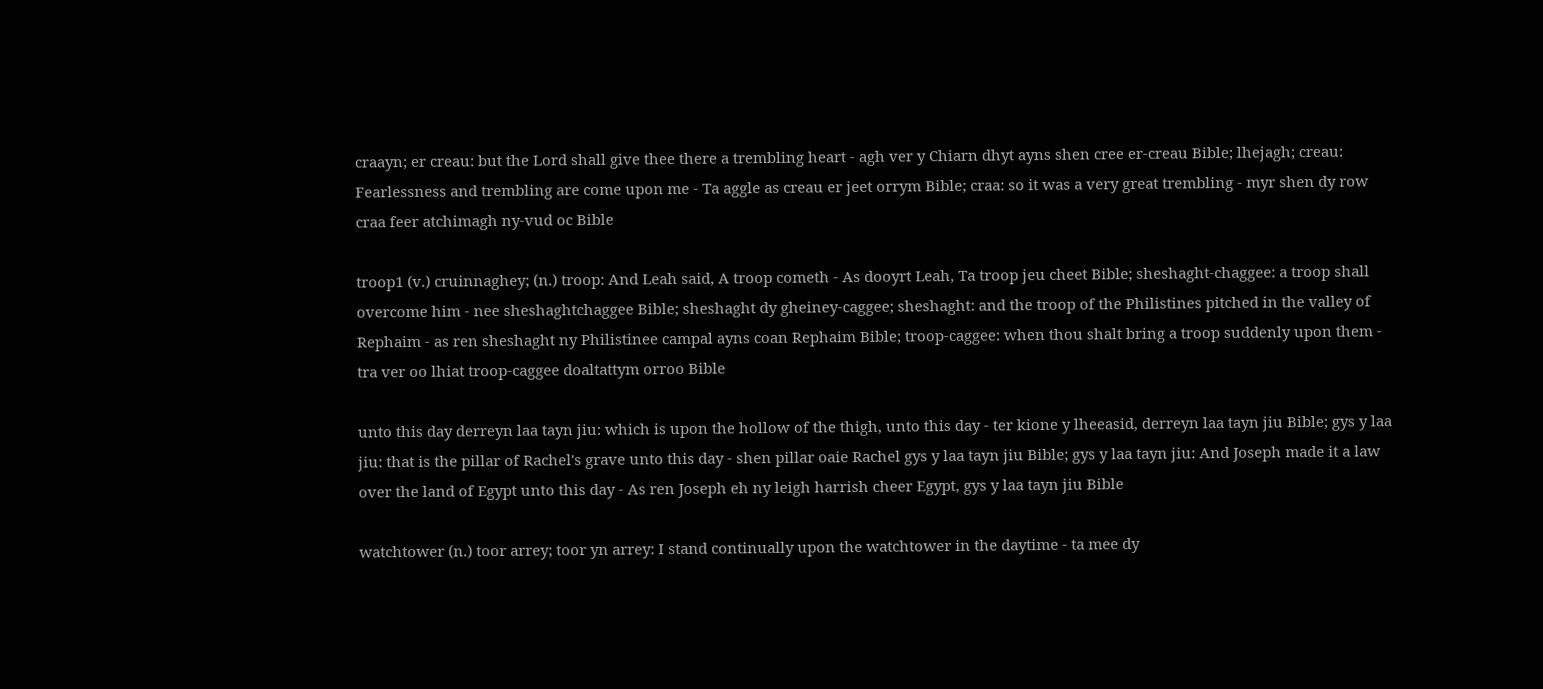craayn; er creau: but the Lord shall give thee there a trembling heart - agh ver y Chiarn dhyt ayns shen cree er-creau Bible; lhejagh; creau: Fearlessness and trembling are come upon me - Ta aggle as creau er jeet orrym Bible; craa: so it was a very great trembling - myr shen dy row craa feer atchimagh ny-vud oc Bible

troop1 (v.) cruinnaghey; (n.) troop: And Leah said, A troop cometh - As dooyrt Leah, Ta troop jeu cheet Bible; sheshaght-chaggee: a troop shall overcome him - nee sheshaghtchaggee Bible; sheshaght dy gheiney-caggee; sheshaght: and the troop of the Philistines pitched in the valley of Rephaim - as ren sheshaght ny Philistinee campal ayns coan Rephaim Bible; troop-caggee: when thou shalt bring a troop suddenly upon them - tra ver oo lhiat troop-caggee doaltattym orroo Bible

unto this day derreyn laa tayn jiu: which is upon the hollow of the thigh, unto this day - ter kione y lheeasid, derreyn laa tayn jiu Bible; gys y laa jiu: that is the pillar of Rachel's grave unto this day - shen pillar oaie Rachel gys y laa tayn jiu Bible; gys y laa tayn jiu: And Joseph made it a law over the land of Egypt unto this day - As ren Joseph eh ny leigh harrish cheer Egypt, gys y laa tayn jiu Bible

watchtower (n.) toor arrey; toor yn arrey: I stand continually upon the watchtower in the daytime - ta mee dy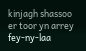kinjagh shassoo er toor yn arrey fey-ny-laa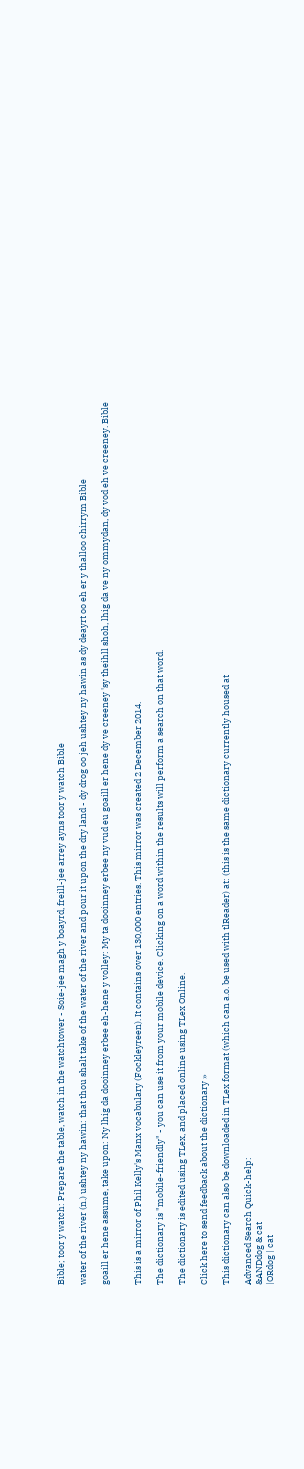Bible; toor y watch: Prepare the table, watch in the watchtower - Soie-jee magh y boayrd, freill-jee arrey ayns toor y watch Bible

water of the river (n.) ushtey ny hawin: that thou shalt take of the water of the river and pour it upon the dry land - dy drog oo jeh ushtey ny hawin as dy deayrt oo eh er y thalloo chirrym Bible

goaill er hene assume, take upon: Ny lhig da dooinney erbee eh-hene y volley: My ta dooinney erbee ny vud eu goaill er hene dy ve creeney 'sy theihll shoh, lhig da ve ny ommydan, dy vod eh ve creeney. Bible


This is a mirror of Phil Kelly's Manx vocabulary (Fockleyreen). It contains over 130,000 entries. This mirror was created 2 December 2014.

The dictionary is "mobile-friendly" - you can use it from your mobile device. Clicking on a word within the results will perform a search on that word.

The dictionary is edited using TLex, and placed online using TLex Online.

Click here to send feedback about the dictionary »

This dictionary can also be downloaded in TLex format (which can a.o. be used with tlReader) at: (this is the same dictionary currently housed at

Advanced Search Quick-help:
&ANDdog & cat
|ORdog | cat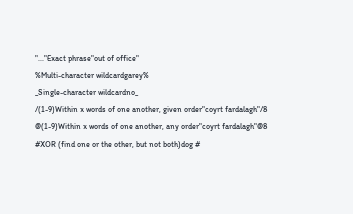"..."Exact phrase"out of office"
%Multi-character wildcardgarey%
_Single-character wildcardno_
/(1-9)Within x words of one another, given order"coyrt fardalagh"/8
@(1-9)Within x words of one another, any order"coyrt fardalagh"@8
#XOR (find one or the other, but not both)dog #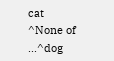cat
^None of ...^dog